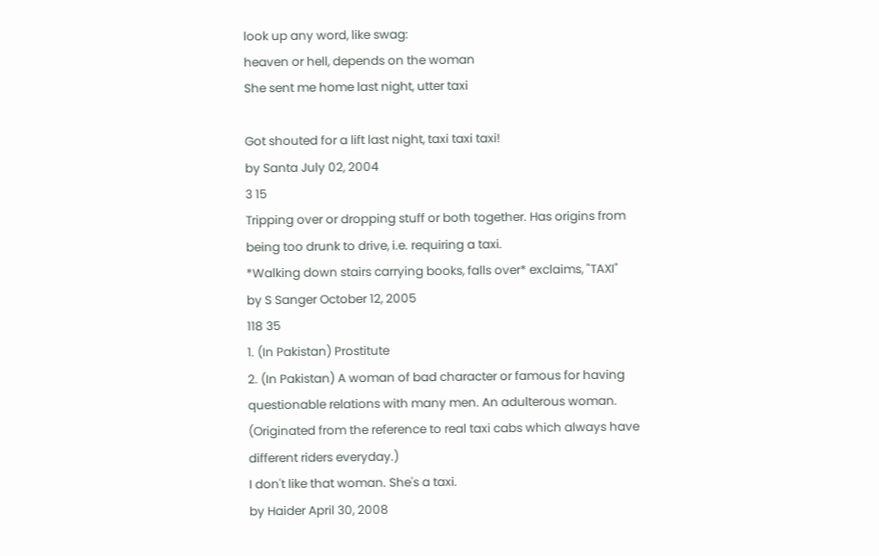look up any word, like swag:
heaven or hell, depends on the woman
She sent me home last night, utter taxi

Got shouted for a lift last night, taxi taxi taxi!
by Santa July 02, 2004
3 15
Tripping over or dropping stuff or both together. Has origins from being too drunk to drive, i.e. requiring a taxi.
*Walking down stairs carrying books, falls over* exclaims, "TAXI"
by S Sanger October 12, 2005
118 35
1. (In Pakistan) Prostitute
2. (In Pakistan) A woman of bad character or famous for having questionable relations with many men. An adulterous woman.
(Originated from the reference to real taxi cabs which always have different riders everyday.)
I don't like that woman. She's a taxi.
by Haider April 30, 2008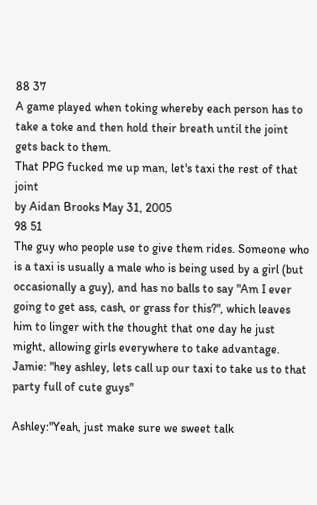88 37
A game played when toking whereby each person has to take a toke and then hold their breath until the joint gets back to them.
That PPG fucked me up man, let's taxi the rest of that joint
by Aidan Brooks May 31, 2005
98 51
The guy who people use to give them rides. Someone who is a taxi is usually a male who is being used by a girl (but occasionally a guy), and has no balls to say "Am I ever going to get ass, cash, or grass for this?", which leaves him to linger with the thought that one day he just might, allowing girls everywhere to take advantage.
Jamie: "hey ashley, lets call up our taxi to take us to that party full of cute guys"

Ashley:"Yeah, just make sure we sweet talk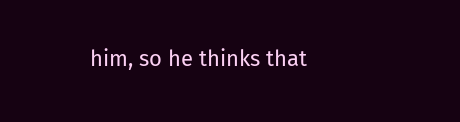him, so he thinks that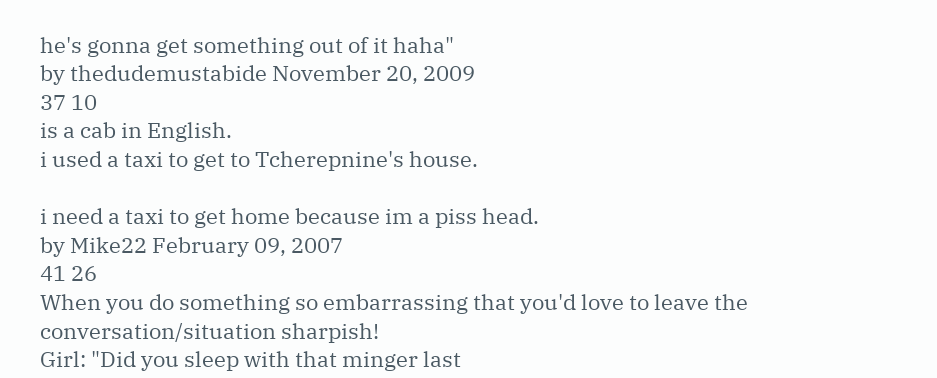he's gonna get something out of it haha"
by thedudemustabide November 20, 2009
37 10
is a cab in English.
i used a taxi to get to Tcherepnine's house.

i need a taxi to get home because im a piss head.
by Mike22 February 09, 2007
41 26
When you do something so embarrassing that you'd love to leave the conversation/situation sharpish!
Girl: "Did you sleep with that minger last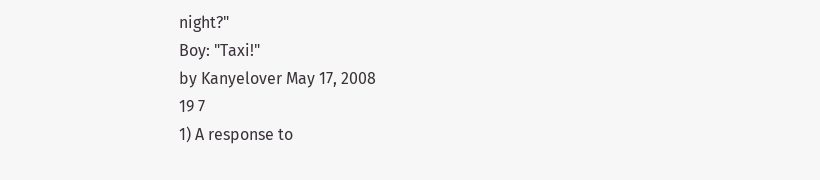night?"
Boy: "Taxi!"
by Kanyelover May 17, 2008
19 7
1) A response to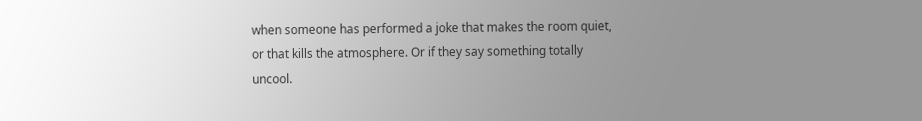when someone has performed a joke that makes the room quiet, or that kills the atmosphere. Or if they say something totally uncool.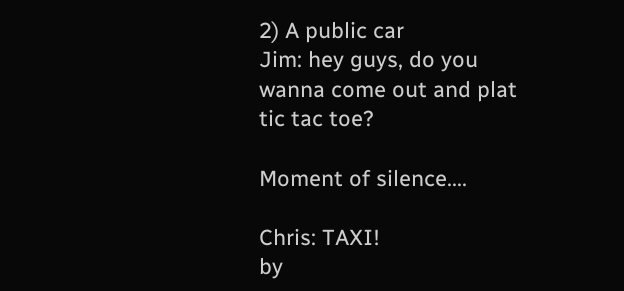2) A public car
Jim: hey guys, do you wanna come out and plat tic tac toe?

Moment of silence....

Chris: TAXI!
by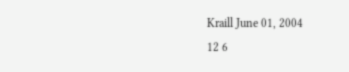Kraill June 01, 2004
12 6